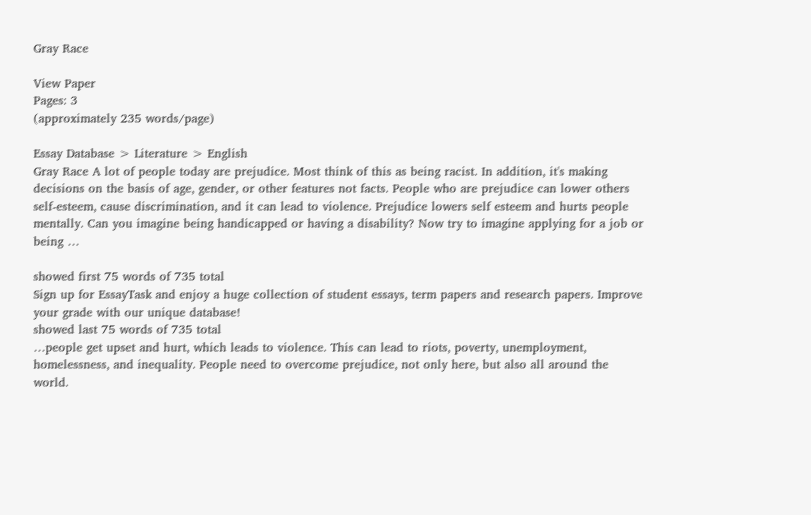Gray Race

View Paper
Pages: 3
(approximately 235 words/page)

Essay Database > Literature > English
Gray Race A lot of people today are prejudice. Most think of this as being racist. In addition, it's making decisions on the basis of age, gender, or other features not facts. People who are prejudice can lower others self-esteem, cause discrimination, and it can lead to violence. Prejudice lowers self esteem and hurts people mentally. Can you imagine being handicapped or having a disability? Now try to imagine applying for a job or being …

showed first 75 words of 735 total
Sign up for EssayTask and enjoy a huge collection of student essays, term papers and research papers. Improve your grade with our unique database!
showed last 75 words of 735 total
…people get upset and hurt, which leads to violence. This can lead to riots, poverty, unemployment, homelessness, and inequality. People need to overcome prejudice, not only here, but also all around the world.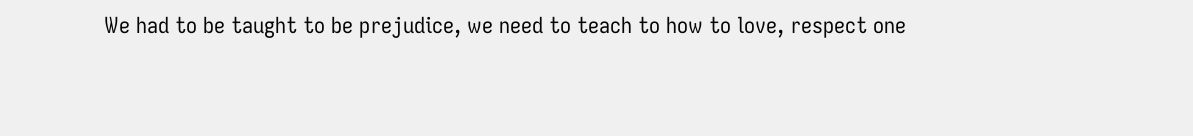We had to be taught to be prejudice, we need to teach to how to love, respect one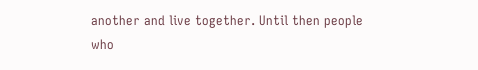another and live together. Until then people who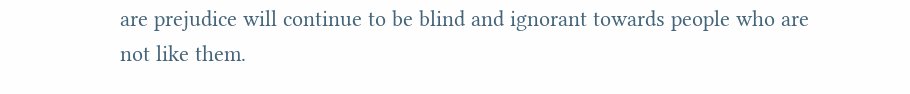are prejudice will continue to be blind and ignorant towards people who are not like them.